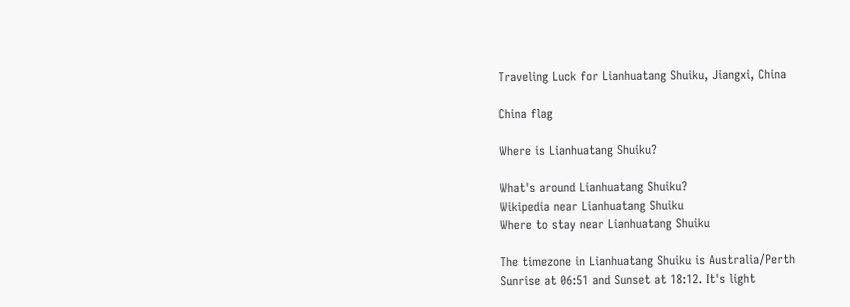Traveling Luck for Lianhuatang Shuiku, Jiangxi, China

China flag

Where is Lianhuatang Shuiku?

What's around Lianhuatang Shuiku?
Wikipedia near Lianhuatang Shuiku
Where to stay near Lianhuatang Shuiku

The timezone in Lianhuatang Shuiku is Australia/Perth
Sunrise at 06:51 and Sunset at 18:12. It's light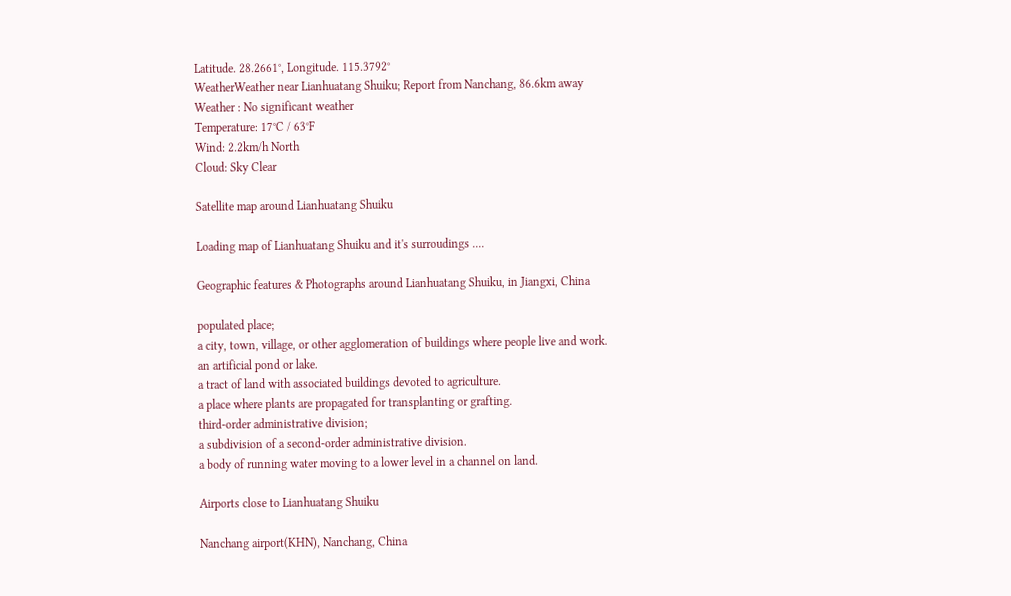Latitude. 28.2661°, Longitude. 115.3792°
WeatherWeather near Lianhuatang Shuiku; Report from Nanchang, 86.6km away
Weather : No significant weather
Temperature: 17°C / 63°F
Wind: 2.2km/h North
Cloud: Sky Clear

Satellite map around Lianhuatang Shuiku

Loading map of Lianhuatang Shuiku and it's surroudings ....

Geographic features & Photographs around Lianhuatang Shuiku, in Jiangxi, China

populated place;
a city, town, village, or other agglomeration of buildings where people live and work.
an artificial pond or lake.
a tract of land with associated buildings devoted to agriculture.
a place where plants are propagated for transplanting or grafting.
third-order administrative division;
a subdivision of a second-order administrative division.
a body of running water moving to a lower level in a channel on land.

Airports close to Lianhuatang Shuiku

Nanchang airport(KHN), Nanchang, China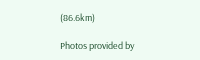(86.6km)

Photos provided by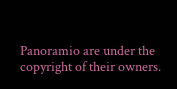Panoramio are under the copyright of their owners.